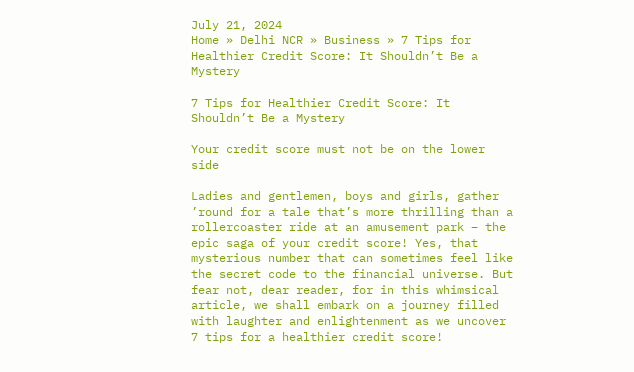July 21, 2024
Home » Delhi NCR » Business » 7 Tips for Healthier Credit Score: It Shouldn’t Be a Mystery

7 Tips for Healthier Credit Score: It Shouldn’t Be a Mystery

Your credit score must not be on the lower side

Ladies and gentlemen, boys and girls, gather ’round for a tale that’s more thrilling than a rollercoaster ride at an amusement park – the epic saga of your credit score! Yes, that mysterious number that can sometimes feel like the secret code to the financial universe. But fear not, dear reader, for in this whimsical article, we shall embark on a journey filled with laughter and enlightenment as we uncover 7 tips for a healthier credit score!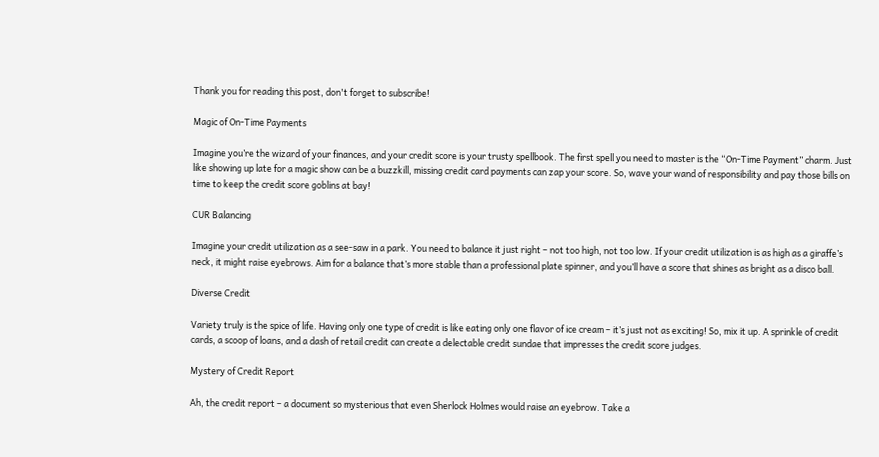Thank you for reading this post, don't forget to subscribe!

Magic of On-Time Payments

Imagine you’re the wizard of your finances, and your credit score is your trusty spellbook. The first spell you need to master is the “On-Time Payment” charm. Just like showing up late for a magic show can be a buzzkill, missing credit card payments can zap your score. So, wave your wand of responsibility and pay those bills on time to keep the credit score goblins at bay!

CUR Balancing

Imagine your credit utilization as a see-saw in a park. You need to balance it just right – not too high, not too low. If your credit utilization is as high as a giraffe’s neck, it might raise eyebrows. Aim for a balance that’s more stable than a professional plate spinner, and you’ll have a score that shines as bright as a disco ball.

Diverse Credit

Variety truly is the spice of life. Having only one type of credit is like eating only one flavor of ice cream – it’s just not as exciting! So, mix it up. A sprinkle of credit cards, a scoop of loans, and a dash of retail credit can create a delectable credit sundae that impresses the credit score judges.

Mystery of Credit Report

Ah, the credit report – a document so mysterious that even Sherlock Holmes would raise an eyebrow. Take a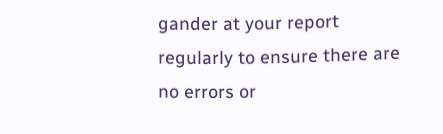gander at your report regularly to ensure there are no errors or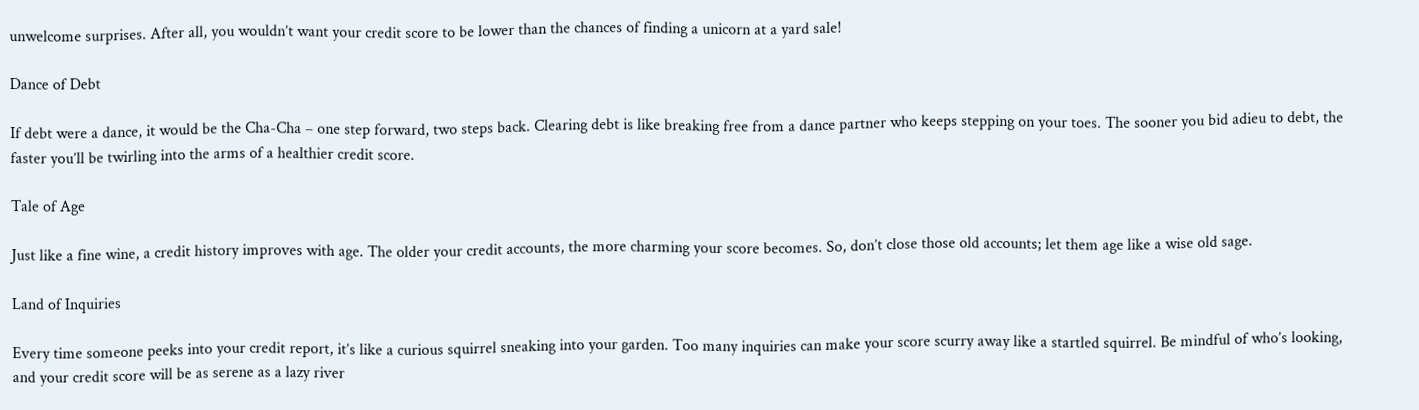unwelcome surprises. After all, you wouldn’t want your credit score to be lower than the chances of finding a unicorn at a yard sale!

Dance of Debt

If debt were a dance, it would be the Cha-Cha – one step forward, two steps back. Clearing debt is like breaking free from a dance partner who keeps stepping on your toes. The sooner you bid adieu to debt, the faster you’ll be twirling into the arms of a healthier credit score.

Tale of Age

Just like a fine wine, a credit history improves with age. The older your credit accounts, the more charming your score becomes. So, don’t close those old accounts; let them age like a wise old sage.

Land of Inquiries

Every time someone peeks into your credit report, it’s like a curious squirrel sneaking into your garden. Too many inquiries can make your score scurry away like a startled squirrel. Be mindful of who’s looking, and your credit score will be as serene as a lazy river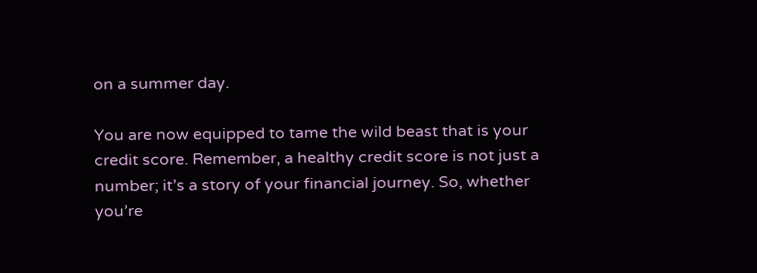on a summer day.

You are now equipped to tame the wild beast that is your credit score. Remember, a healthy credit score is not just a number; it’s a story of your financial journey. So, whether you’re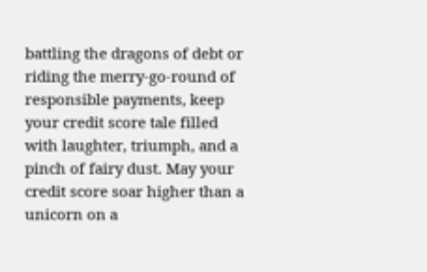battling the dragons of debt or riding the merry-go-round of responsible payments, keep your credit score tale filled with laughter, triumph, and a pinch of fairy dust. May your credit score soar higher than a unicorn on a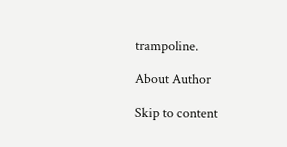trampoline.

About Author

Skip to content